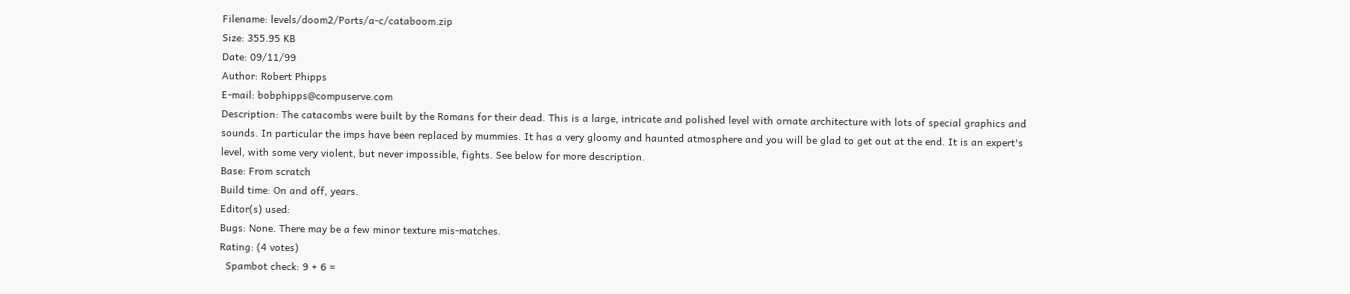Filename: levels/doom2/Ports/a-c/cataboom.zip
Size: 355.95 KB
Date: 09/11/99
Author: Robert Phipps
E-mail: bobphipps@compuserve.com
Description: The catacombs were built by the Romans for their dead. This is a large, intricate and polished level with ornate architecture with lots of special graphics and sounds. In particular the imps have been replaced by mummies. It has a very gloomy and haunted atmosphere and you will be glad to get out at the end. It is an expert's level, with some very violent, but never impossible, fights. See below for more description.
Base: From scratch
Build time: On and off, years.
Editor(s) used:
Bugs: None. There may be a few minor texture mis-matches.
Rating: (4 votes)
  Spambot check: 9 + 6 =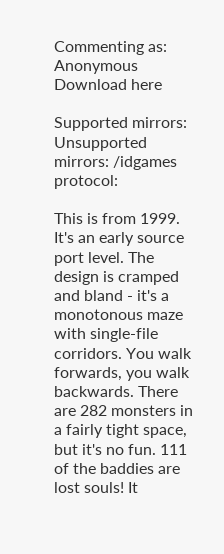Commenting as: Anonymous
Download here

Supported mirrors: Unsupported mirrors: /idgames protocol:

This is from 1999. It's an early source port level. The design is cramped and bland - it's a monotonous maze with single-file corridors. You walk forwards, you walk backwards. There are 282 monsters in a fairly tight space, but it's no fun. 111 of the baddies are lost souls! It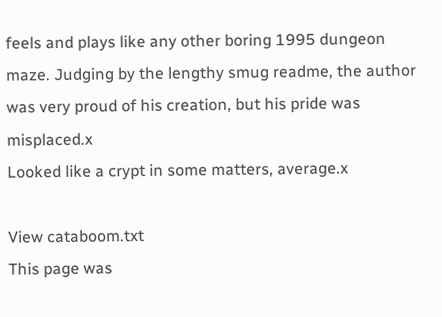feels and plays like any other boring 1995 dungeon maze. Judging by the lengthy smug readme, the author was very proud of his creation, but his pride was misplaced.x
Looked like a crypt in some matters, average.x

View cataboom.txt
This page was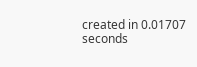created in 0.01707 seconds